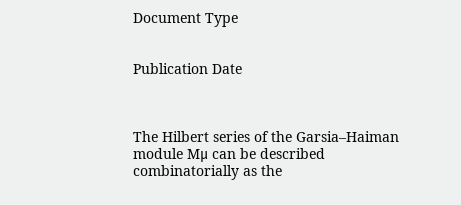Document Type


Publication Date



The Hilbert series of the Garsia–Haiman module Mμ can be described combinatorially as the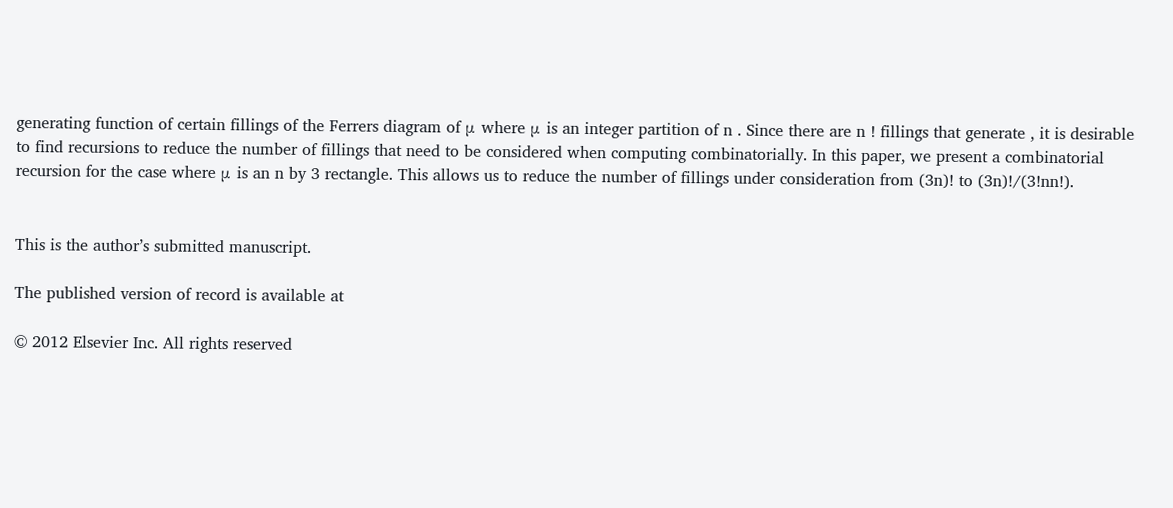generating function of certain fillings of the Ferrers diagram of μ where μ is an integer partition of n . Since there are n ! fillings that generate , it is desirable to find recursions to reduce the number of fillings that need to be considered when computing combinatorially. In this paper, we present a combinatorial recursion for the case where μ is an n by 3 rectangle. This allows us to reduce the number of fillings under consideration from (3n)! to (3n)!/(3!nn!).


This is the author’s submitted manuscript.

The published version of record is available at

© 2012 Elsevier Inc. All rights reserved